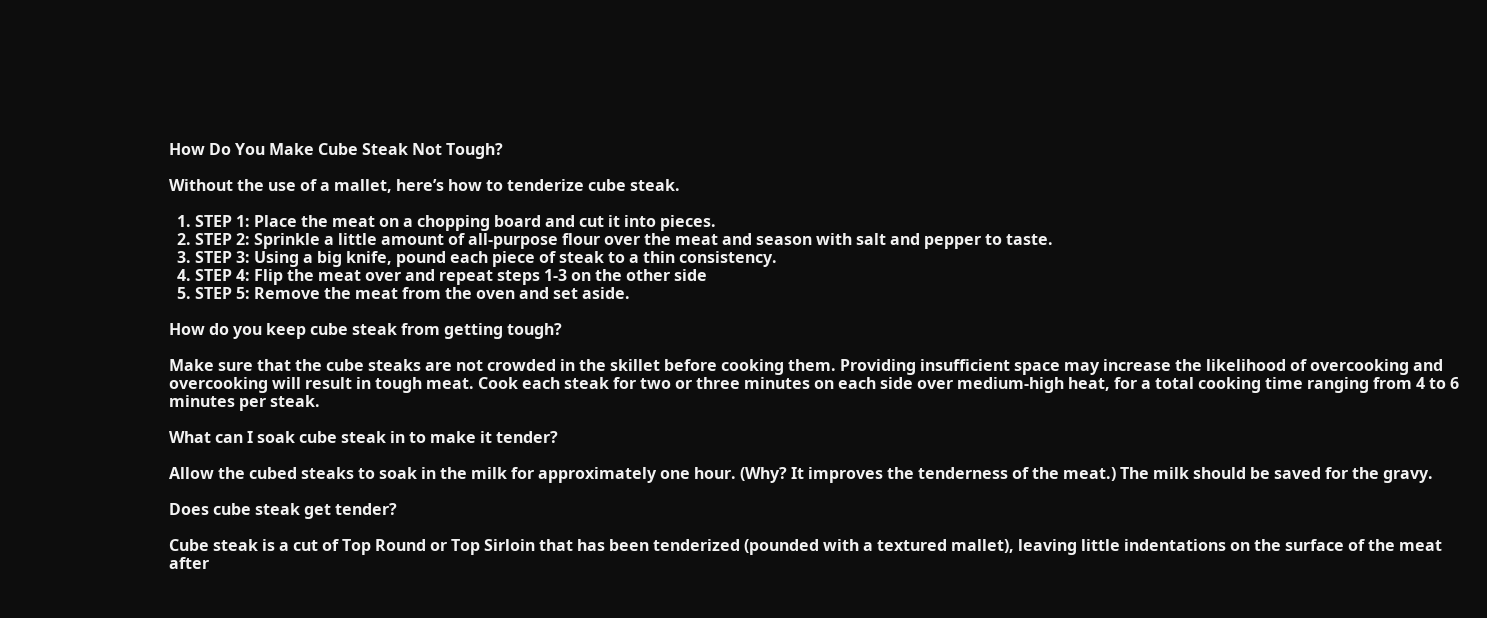How Do You Make Cube Steak Not Tough?

Without the use of a mallet, here’s how to tenderize cube steak.

  1. STEP 1: Place the meat on a chopping board and cut it into pieces.
  2. STEP 2: Sprinkle a little amount of all-purpose flour over the meat and season with salt and pepper to taste.
  3. STEP 3: Using a big knife, pound each piece of steak to a thin consistency.
  4. STEP 4: Flip the meat over and repeat steps 1-3 on the other side
  5. STEP 5: Remove the meat from the oven and set aside.

How do you keep cube steak from getting tough?

Make sure that the cube steaks are not crowded in the skillet before cooking them. Providing insufficient space may increase the likelihood of overcooking and overcooking will result in tough meat. Cook each steak for two or three minutes on each side over medium-high heat, for a total cooking time ranging from 4 to 6 minutes per steak.

What can I soak cube steak in to make it tender?

Allow the cubed steaks to soak in the milk for approximately one hour. (Why? It improves the tenderness of the meat.) The milk should be saved for the gravy.

Does cube steak get tender?

Cube steak is a cut of Top Round or Top Sirloin that has been tenderized (pounded with a textured mallet), leaving little indentations on the surface of the meat after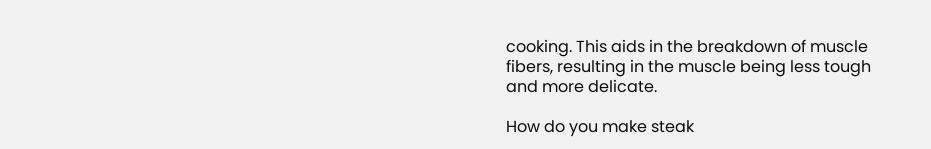cooking. This aids in the breakdown of muscle fibers, resulting in the muscle being less tough and more delicate.

How do you make steak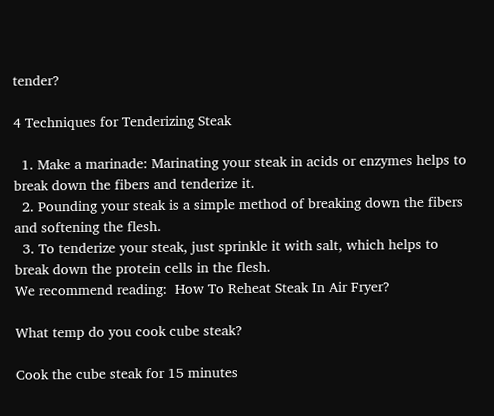tender?

4 Techniques for Tenderizing Steak

  1. Make a marinade: Marinating your steak in acids or enzymes helps to break down the fibers and tenderize it.
  2. Pounding your steak is a simple method of breaking down the fibers and softening the flesh.
  3. To tenderize your steak, just sprinkle it with salt, which helps to break down the protein cells in the flesh.
We recommend reading:  How To Reheat Steak In Air Fryer?

What temp do you cook cube steak?

Cook the cube steak for 15 minutes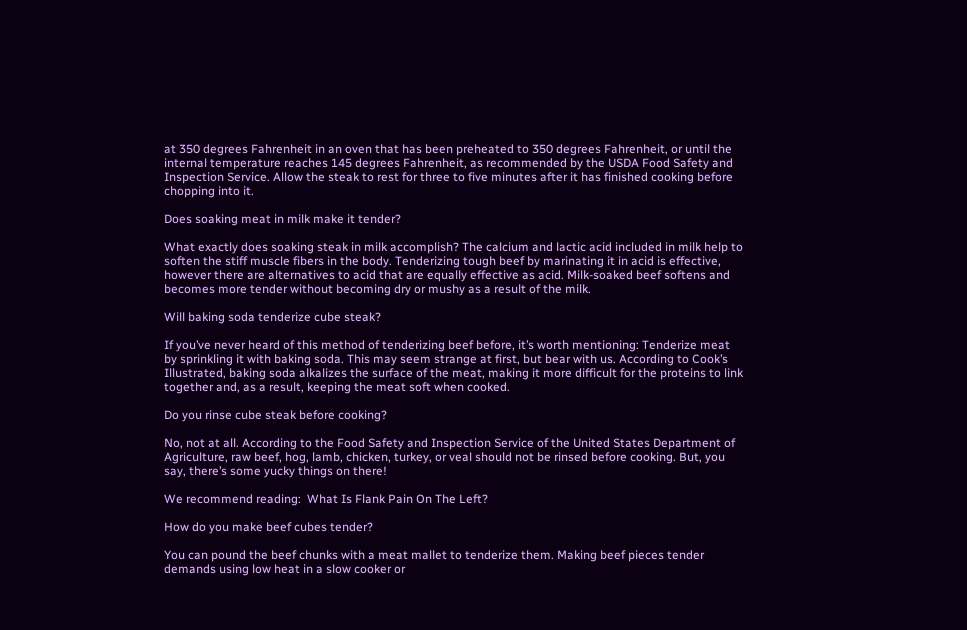at 350 degrees Fahrenheit in an oven that has been preheated to 350 degrees Fahrenheit, or until the internal temperature reaches 145 degrees Fahrenheit, as recommended by the USDA Food Safety and Inspection Service. Allow the steak to rest for three to five minutes after it has finished cooking before chopping into it.

Does soaking meat in milk make it tender?

What exactly does soaking steak in milk accomplish? The calcium and lactic acid included in milk help to soften the stiff muscle fibers in the body. Tenderizing tough beef by marinating it in acid is effective, however there are alternatives to acid that are equally effective as acid. Milk-soaked beef softens and becomes more tender without becoming dry or mushy as a result of the milk.

Will baking soda tenderize cube steak?

If you’ve never heard of this method of tenderizing beef before, it’s worth mentioning: Tenderize meat by sprinkling it with baking soda. This may seem strange at first, but bear with us. According to Cook’s Illustrated, baking soda alkalizes the surface of the meat, making it more difficult for the proteins to link together and, as a result, keeping the meat soft when cooked.

Do you rinse cube steak before cooking?

No, not at all. According to the Food Safety and Inspection Service of the United States Department of Agriculture, raw beef, hog, lamb, chicken, turkey, or veal should not be rinsed before cooking. But, you say, there’s some yucky things on there!

We recommend reading:  What Is Flank Pain On The Left?

How do you make beef cubes tender?

You can pound the beef chunks with a meat mallet to tenderize them. Making beef pieces tender demands using low heat in a slow cooker or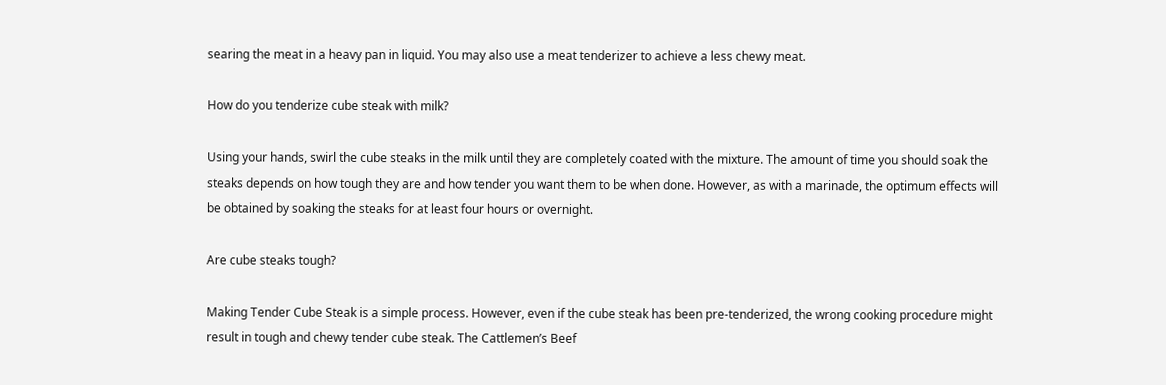searing the meat in a heavy pan in liquid. You may also use a meat tenderizer to achieve a less chewy meat.

How do you tenderize cube steak with milk?

Using your hands, swirl the cube steaks in the milk until they are completely coated with the mixture. The amount of time you should soak the steaks depends on how tough they are and how tender you want them to be when done. However, as with a marinade, the optimum effects will be obtained by soaking the steaks for at least four hours or overnight.

Are cube steaks tough?

Making Tender Cube Steak is a simple process. However, even if the cube steak has been pre-tenderized, the wrong cooking procedure might result in tough and chewy tender cube steak. The Cattlemen’s Beef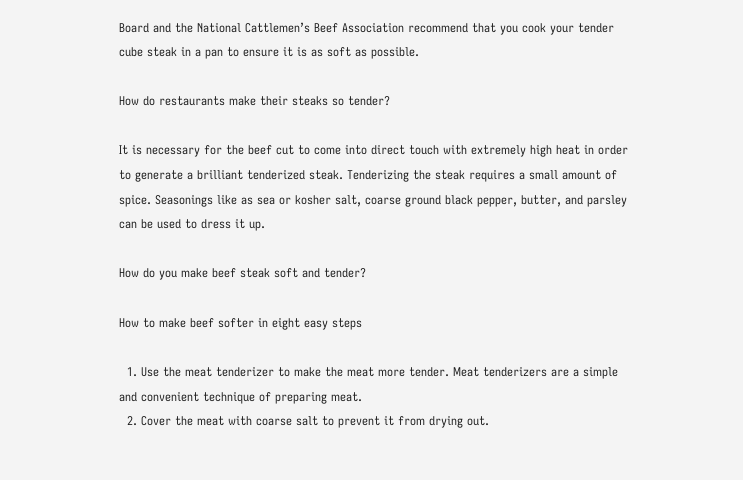Board and the National Cattlemen’s Beef Association recommend that you cook your tender cube steak in a pan to ensure it is as soft as possible.

How do restaurants make their steaks so tender?

It is necessary for the beef cut to come into direct touch with extremely high heat in order to generate a brilliant tenderized steak. Tenderizing the steak requires a small amount of spice. Seasonings like as sea or kosher salt, coarse ground black pepper, butter, and parsley can be used to dress it up.

How do you make beef steak soft and tender?

How to make beef softer in eight easy steps

  1. Use the meat tenderizer to make the meat more tender. Meat tenderizers are a simple and convenient technique of preparing meat.
  2. Cover the meat with coarse salt to prevent it from drying out.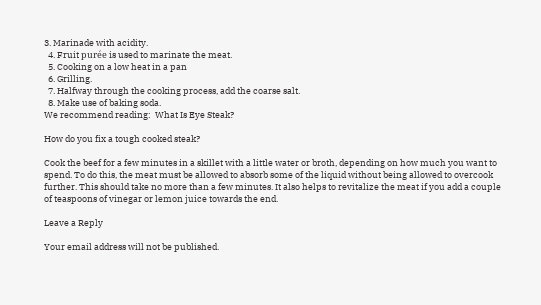3. Marinade with acidity.
  4. Fruit purée is used to marinate the meat.
  5. Cooking on a low heat in a pan
  6. Grilling.
  7. Halfway through the cooking process, add the coarse salt.
  8. Make use of baking soda.
We recommend reading:  What Is Eye Steak?

How do you fix a tough cooked steak?

Cook the beef for a few minutes in a skillet with a little water or broth, depending on how much you want to spend. To do this, the meat must be allowed to absorb some of the liquid without being allowed to overcook further. This should take no more than a few minutes. It also helps to revitalize the meat if you add a couple of teaspoons of vinegar or lemon juice towards the end.

Leave a Reply

Your email address will not be published.